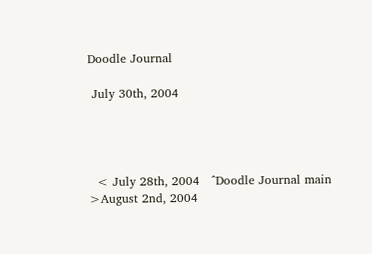Doodle Journal

 July 30th, 2004




  < July 28th, 2004   ^Doodle Journal main    >August 2nd, 2004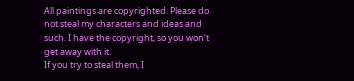All paintings are copyrighted. Please do not steal my characters and ideas and such. I have the copyright, so you won't get away with it.
If you try to steal them, I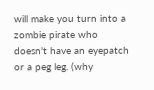will make you turn into a zombie pirate who doesn't have an eyepatch or a peg leg. (why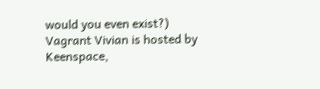would you even exist?)
Vagrant Vivian is hosted by Keenspace,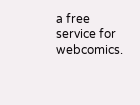a free service for webcomics.